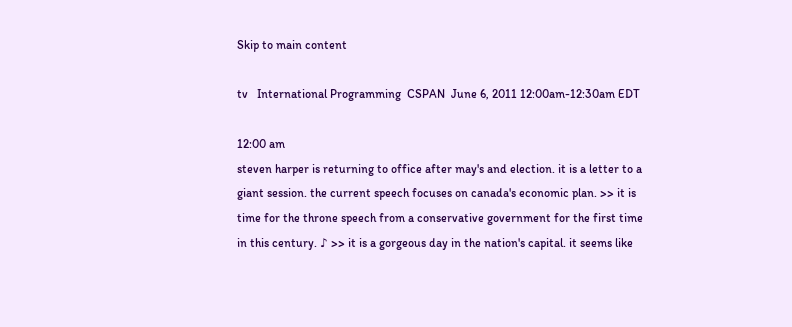Skip to main content

tv   International Programming  CSPAN  June 6, 2011 12:00am-12:30am EDT

12:00 am
steven harper is returning to office after may's and election. it is a letter to a giant session. the current speech focuses on canada's economic plan. >> it is time for the throne speech from a conservative government for the first time in this century. ♪ >> it is a gorgeous day in the nation's capital. it seems like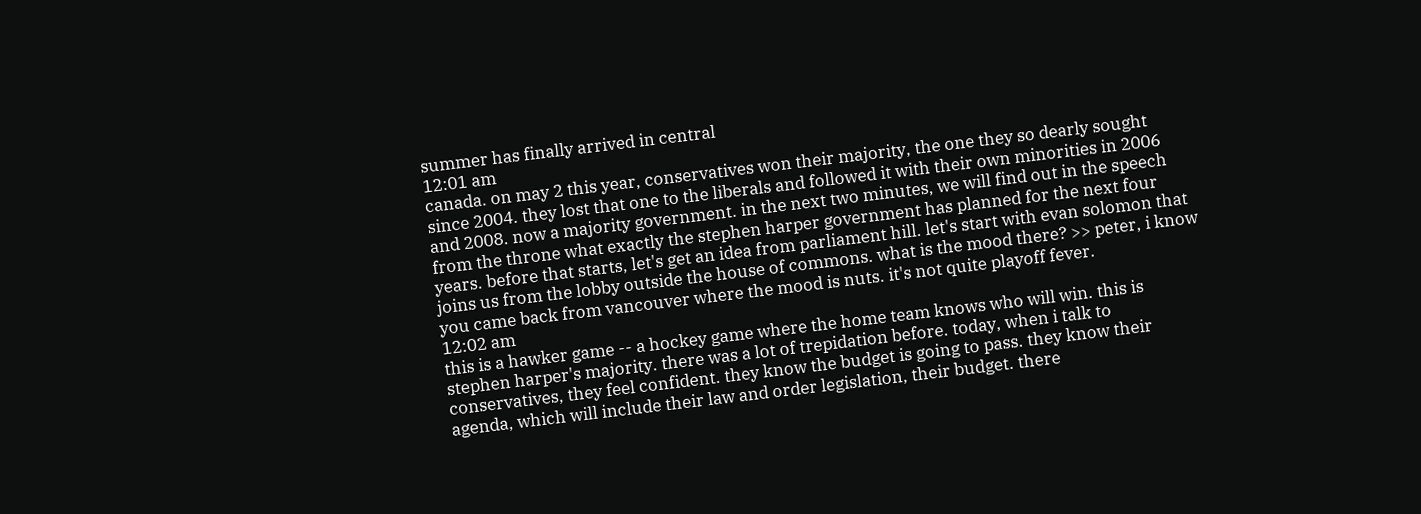summer has finally arrived in central
12:01 am
canada. on may 2 this year, conservatives won their majority, the one they so dearly sought since 2004. they lost that one to the liberals and followed it with their own minorities in 2006 and 2008. now a majority government. in the next two minutes, we will find out in the speech from the throne what exactly the stephen harper government has planned for the next four years. before that starts, let's get an idea from parliament hill. let's start with evan solomon that joins us from the lobby outside the house of commons. what is the mood there? >> peter, i know you came back from vancouver where the mood is nuts. it's not quite playoff fever.
12:02 am
this is a hawker game -- a hockey game where the home team knows who will win. this is stephen harper's majority. there was a lot of trepidation before. today, when i talk to conservatives, they feel confident. they know the budget is going to pass. they know their agenda, which will include their law and order legislation, their budget. there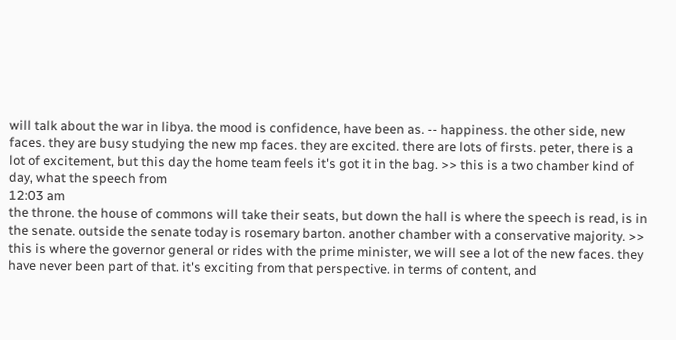will talk about the war in libya. the mood is confidence, have been as. -- happiness. the other side, new faces. they are busy studying the new mp faces. they are excited. there are lots of firsts. peter, there is a lot of excitement, but this day the home team feels it's got it in the bag. >> this is a two chamber kind of day, what the speech from
12:03 am
the throne. the house of commons will take their seats, but down the hall is where the speech is read, is in the senate. outside the senate today is rosemary barton. another chamber with a conservative majority. >> this is where the governor general or rides with the prime minister, we will see a lot of the new faces. they have never been part of that. it's exciting from that perspective. in terms of content, and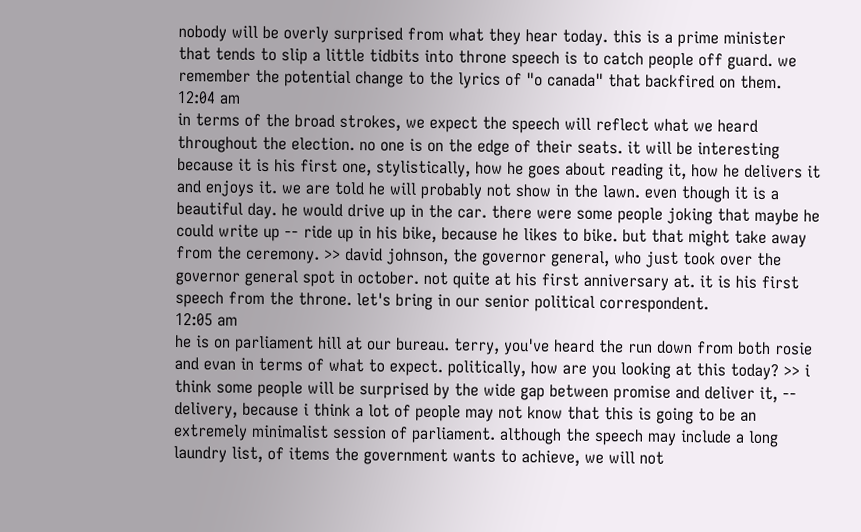nobody will be overly surprised from what they hear today. this is a prime minister that tends to slip a little tidbits into throne speech is to catch people off guard. we remember the potential change to the lyrics of "o canada" that backfired on them.
12:04 am
in terms of the broad strokes, we expect the speech will reflect what we heard throughout the election. no one is on the edge of their seats. it will be interesting because it is his first one, stylistically, how he goes about reading it, how he delivers it and enjoys it. we are told he will probably not show in the lawn. even though it is a beautiful day. he would drive up in the car. there were some people joking that maybe he could write up -- ride up in his bike, because he likes to bike. but that might take away from the ceremony. >> david johnson, the governor general, who just took over the governor general spot in october. not quite at his first anniversary at. it is his first speech from the throne. let's bring in our senior political correspondent.
12:05 am
he is on parliament hill at our bureau. terry, you've heard the run down from both rosie and evan in terms of what to expect. politically, how are you looking at this today? >> i think some people will be surprised by the wide gap between promise and deliver it, -- delivery, because i think a lot of people may not know that this is going to be an extremely minimalist session of parliament. although the speech may include a long laundry list, of items the government wants to achieve, we will not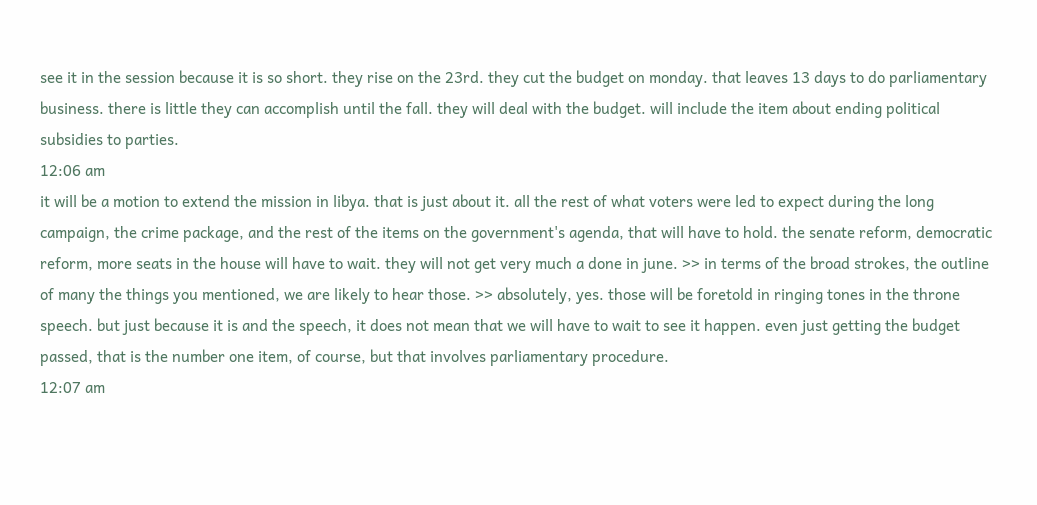see it in the session because it is so short. they rise on the 23rd. they cut the budget on monday. that leaves 13 days to do parliamentary business. there is little they can accomplish until the fall. they will deal with the budget. will include the item about ending political subsidies to parties.
12:06 am
it will be a motion to extend the mission in libya. that is just about it. all the rest of what voters were led to expect during the long campaign, the crime package, and the rest of the items on the government's agenda, that will have to hold. the senate reform, democratic reform, more seats in the house will have to wait. they will not get very much a done in june. >> in terms of the broad strokes, the outline of many the things you mentioned, we are likely to hear those. >> absolutely, yes. those will be foretold in ringing tones in the throne speech. but just because it is and the speech, it does not mean that we will have to wait to see it happen. even just getting the budget passed, that is the number one item, of course, but that involves parliamentary procedure.
12:07 am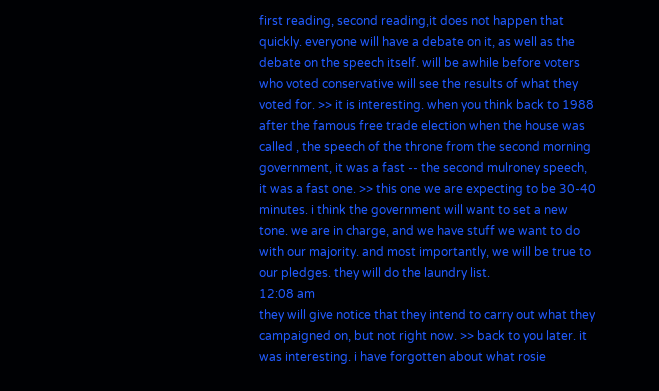first reading, second reading,it does not happen that quickly. everyone will have a debate on it, as well as the debate on the speech itself. will be awhile before voters who voted conservative will see the results of what they voted for. >> it is interesting. when you think back to 1988 after the famous free trade election when the house was called , the speech of the throne from the second morning government, it was a fast -- the second mulroney speech, it was a fast one. >> this one we are expecting to be 30-40 minutes. i think the government will want to set a new tone. we are in charge, and we have stuff we want to do with our majority. and most importantly, we will be true to our pledges. they will do the laundry list.
12:08 am
they will give notice that they intend to carry out what they campaigned on, but not right now. >> back to you later. it was interesting. i have forgotten about what rosie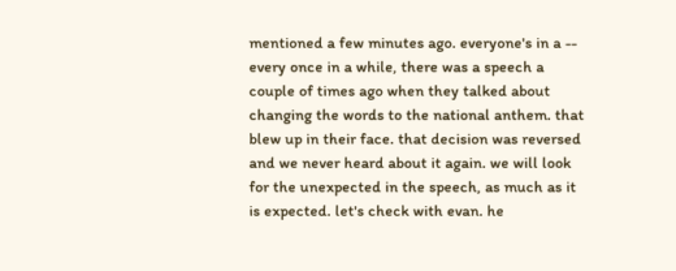mentioned a few minutes ago. everyone's in a -- every once in a while, there was a speech a couple of times ago when they talked about changing the words to the national anthem. that blew up in their face. that decision was reversed and we never heard about it again. we will look for the unexpected in the speech, as much as it is expected. let's check with evan. he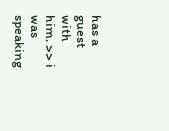has a guest with him. >> i was speaking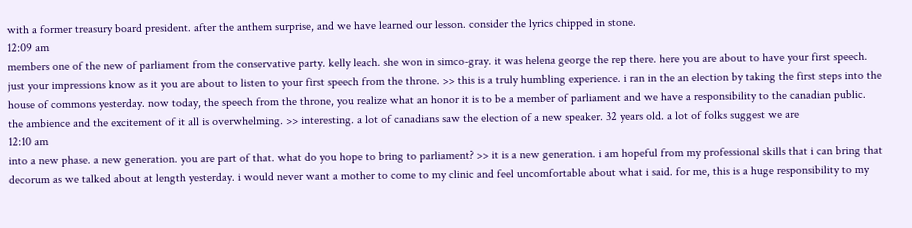with a former treasury board president. after the anthem surprise, and we have learned our lesson. consider the lyrics chipped in stone.
12:09 am
members one of the new of parliament from the conservative party. kelly leach. she won in simco-gray. it was helena george the rep there. here you are about to have your first speech. just your impressions know as it you are about to listen to your first speech from the throne. >> this is a truly humbling experience. i ran in the an election by taking the first steps into the house of commons yesterday. now today, the speech from the throne, you realize what an honor it is to be a member of parliament and we have a responsibility to the canadian public. the ambience and the excitement of it all is overwhelming. >> interesting. a lot of canadians saw the election of a new speaker. 32 years old. a lot of folks suggest we are
12:10 am
into a new phase. a new generation. you are part of that. what do you hope to bring to parliament? >> it is a new generation. i am hopeful from my professional skills that i can bring that decorum as we talked about at length yesterday. i would never want a mother to come to my clinic and feel uncomfortable about what i said. for me, this is a huge responsibility to my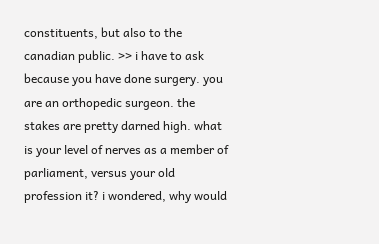constituents, but also to the canadian public. >> i have to ask because you have done surgery. you are an orthopedic surgeon. the stakes are pretty darned high. what is your level of nerves as a member of parliament, versus your old profession it? i wondered, why would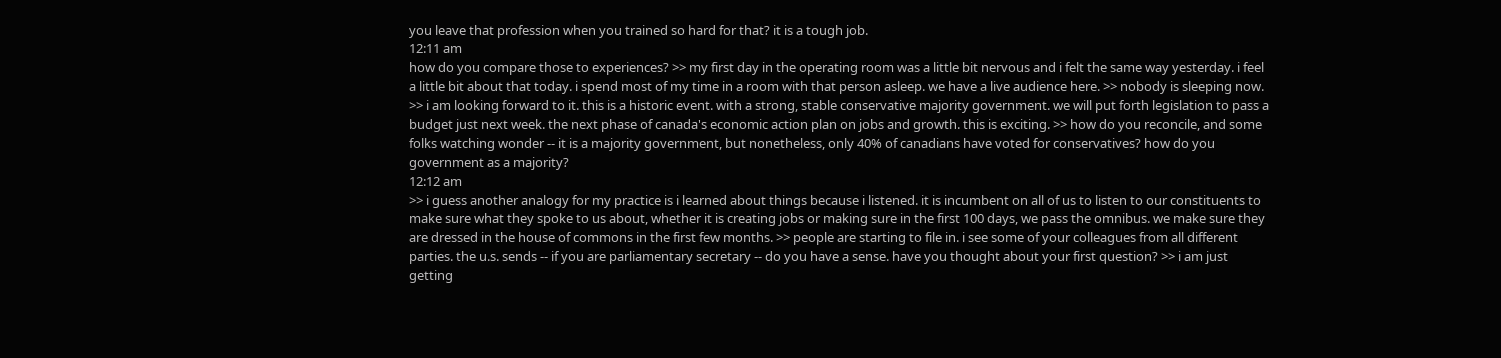you leave that profession when you trained so hard for that? it is a tough job.
12:11 am
how do you compare those to experiences? >> my first day in the operating room was a little bit nervous and i felt the same way yesterday. i feel a little bit about that today. i spend most of my time in a room with that person asleep. we have a live audience here. >> nobody is sleeping now. >> i am looking forward to it. this is a historic event. with a strong, stable conservative majority government. we will put forth legislation to pass a budget just next week. the next phase of canada's economic action plan on jobs and growth. this is exciting. >> how do you reconcile, and some folks watching wonder -- it is a majority government, but nonetheless, only 40% of canadians have voted for conservatives? how do you government as a majority?
12:12 am
>> i guess another analogy for my practice is i learned about things because i listened. it is incumbent on all of us to listen to our constituents to make sure what they spoke to us about, whether it is creating jobs or making sure in the first 100 days, we pass the omnibus. we make sure they are dressed in the house of commons in the first few months. >> people are starting to file in. i see some of your colleagues from all different parties. the u.s. sends -- if you are parliamentary secretary -- do you have a sense. have you thought about your first question? >> i am just getting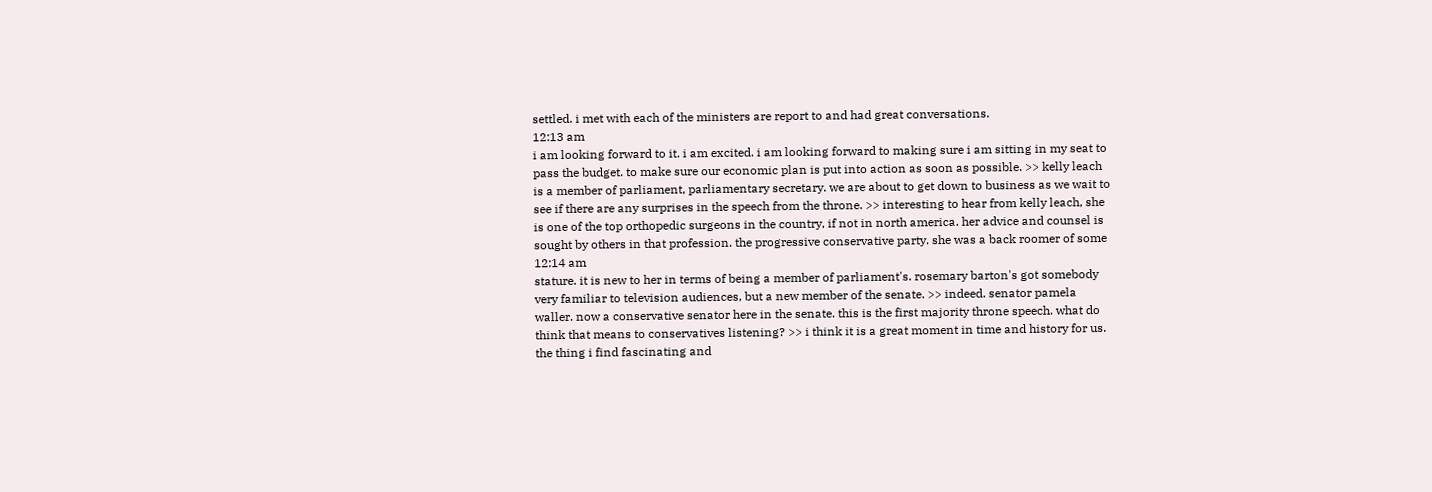settled. i met with each of the ministers are report to and had great conversations.
12:13 am
i am looking forward to it. i am excited. i am looking forward to making sure i am sitting in my seat to pass the budget. to make sure our economic plan is put into action as soon as possible. >> kelly leach is a member of parliament, parliamentary secretary. we are about to get down to business as we wait to see if there are any surprises in the speech from the throne. >> interesting to hear from kelly leach, she is one of the top orthopedic surgeons in the country, if not in north america. her advice and counsel is sought by others in that profession. the progressive conservative party. she was a back roomer of some
12:14 am
stature. it is new to her in terms of being a member of parliament's. rosemary barton's got somebody very familiar to television audiences, but a new member of the senate. >> indeed. senator pamela waller. now a conservative senator here in the senate. this is the first majority throne speech. what do think that means to conservatives listening? >> i think it is a great moment in time and history for us. the thing i find fascinating and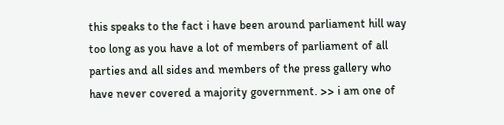this speaks to the fact i have been around parliament hill way too long as you have a lot of members of parliament of all parties and all sides and members of the press gallery who have never covered a majority government. >> i am one of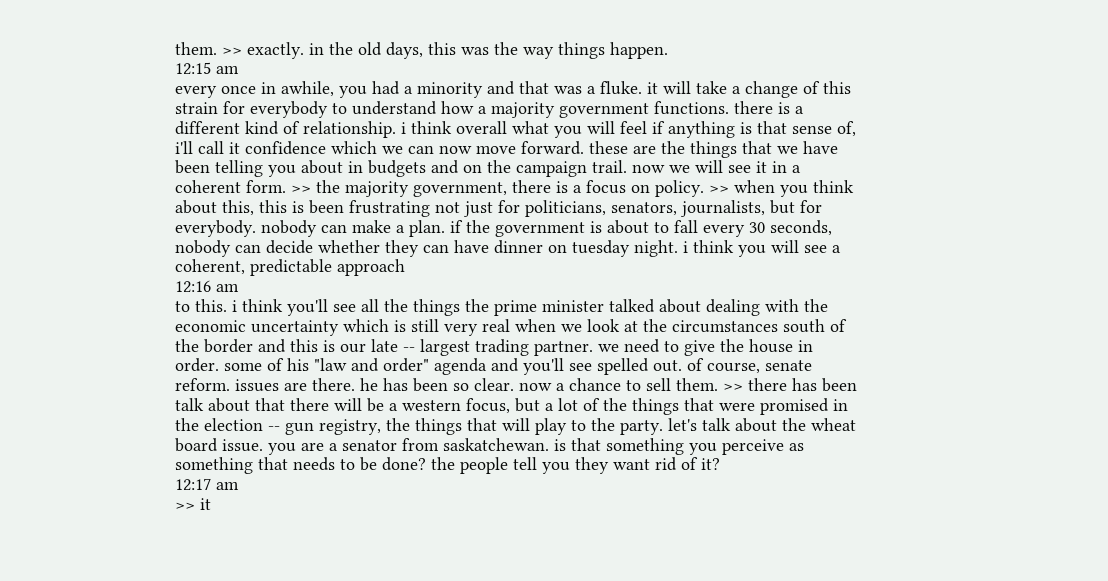them. >> exactly. in the old days, this was the way things happen.
12:15 am
every once in awhile, you had a minority and that was a fluke. it will take a change of this strain for everybody to understand how a majority government functions. there is a different kind of relationship. i think overall what you will feel if anything is that sense of, i'll call it confidence which we can now move forward. these are the things that we have been telling you about in budgets and on the campaign trail. now we will see it in a coherent form. >> the majority government, there is a focus on policy. >> when you think about this, this is been frustrating not just for politicians, senators, journalists, but for everybody. nobody can make a plan. if the government is about to fall every 30 seconds, nobody can decide whether they can have dinner on tuesday night. i think you will see a coherent, predictable approach
12:16 am
to this. i think you'll see all the things the prime minister talked about dealing with the economic uncertainty which is still very real when we look at the circumstances south of the border and this is our late -- largest trading partner. we need to give the house in order. some of his "law and order" agenda and you'll see spelled out. of course, senate reform. issues are there. he has been so clear. now a chance to sell them. >> there has been talk about that there will be a western focus, but a lot of the things that were promised in the election -- gun registry, the things that will play to the party. let's talk about the wheat board issue. you are a senator from saskatchewan. is that something you perceive as something that needs to be done? the people tell you they want rid of it?
12:17 am
>> it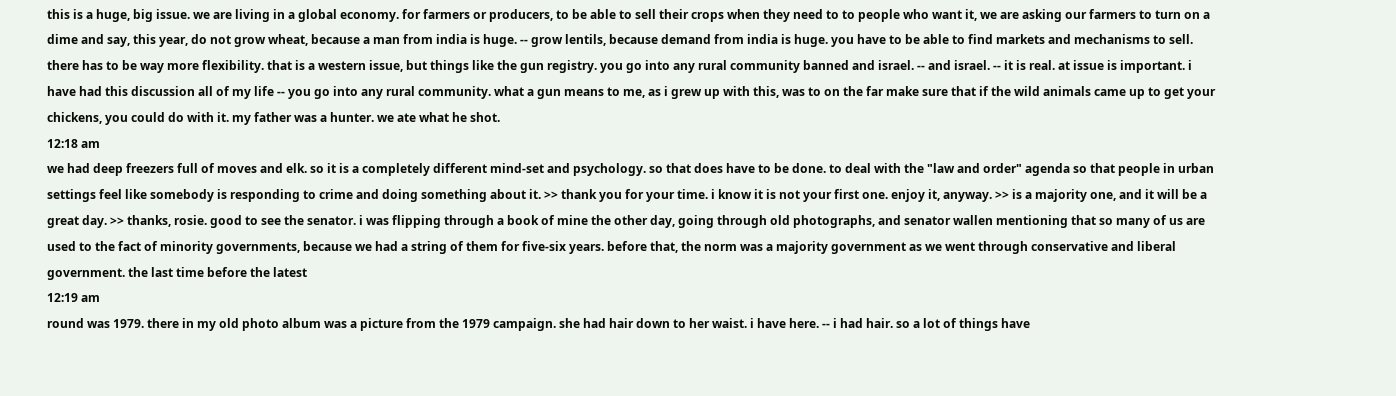this is a huge, big issue. we are living in a global economy. for farmers or producers, to be able to sell their crops when they need to to people who want it, we are asking our farmers to turn on a dime and say, this year, do not grow wheat, because a man from india is huge. -- grow lentils, because demand from india is huge. you have to be able to find markets and mechanisms to sell. there has to be way more flexibility. that is a western issue, but things like the gun registry. you go into any rural community banned and israel. -- and israel. -- it is real. at issue is important. i have had this discussion all of my life -- you go into any rural community. what a gun means to me, as i grew up with this, was to on the far make sure that if the wild animals came up to get your chickens, you could do with it. my father was a hunter. we ate what he shot.
12:18 am
we had deep freezers full of moves and elk. so it is a completely different mind-set and psychology. so that does have to be done. to deal with the "law and order" agenda so that people in urban settings feel like somebody is responding to crime and doing something about it. >> thank you for your time. i know it is not your first one. enjoy it, anyway. >> is a majority one, and it will be a great day. >> thanks, rosie. good to see the senator. i was flipping through a book of mine the other day, going through old photographs, and senator wallen mentioning that so many of us are used to the fact of minority governments, because we had a string of them for five-six years. before that, the norm was a majority government as we went through conservative and liberal government. the last time before the latest
12:19 am
round was 1979. there in my old photo album was a picture from the 1979 campaign. she had hair down to her waist. i have here. -- i had hair. so a lot of things have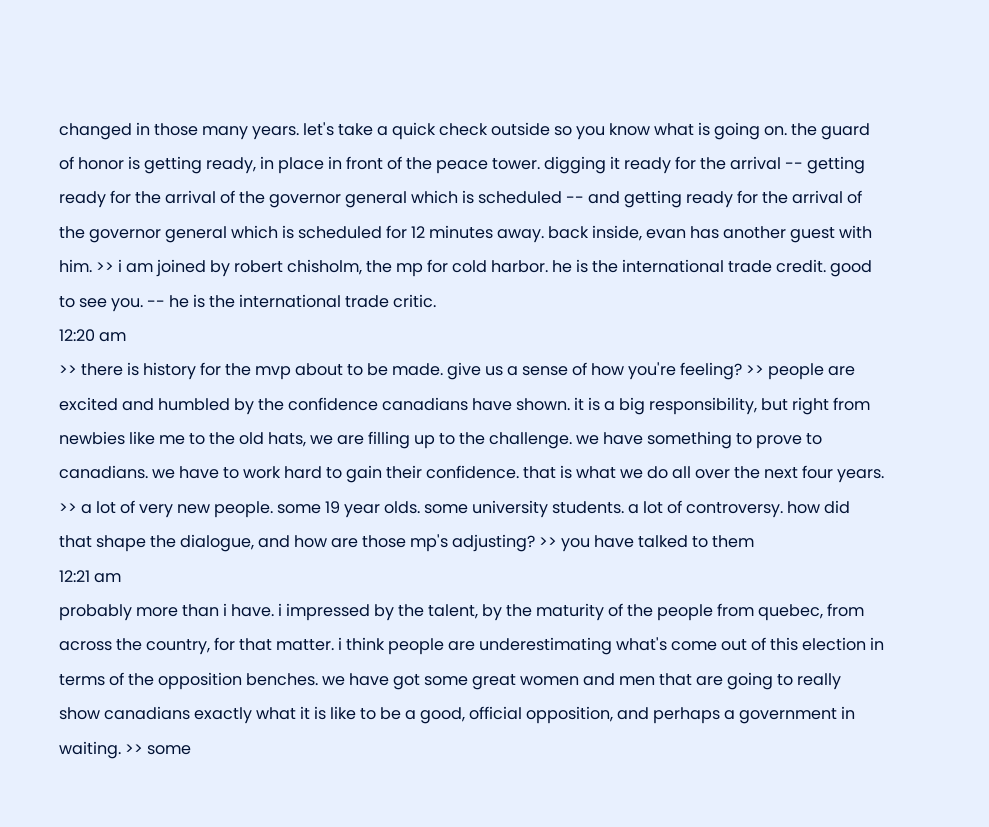changed in those many years. let's take a quick check outside so you know what is going on. the guard of honor is getting ready, in place in front of the peace tower. digging it ready for the arrival -- getting ready for the arrival of the governor general which is scheduled -- and getting ready for the arrival of the governor general which is scheduled for 12 minutes away. back inside, evan has another guest with him. >> i am joined by robert chisholm, the mp for cold harbor. he is the international trade credit. good to see you. -- he is the international trade critic.
12:20 am
>> there is history for the mvp about to be made. give us a sense of how you're feeling? >> people are excited and humbled by the confidence canadians have shown. it is a big responsibility, but right from newbies like me to the old hats, we are filling up to the challenge. we have something to prove to canadians. we have to work hard to gain their confidence. that is what we do all over the next four years. >> a lot of very new people. some 19 year olds. some university students. a lot of controversy. how did that shape the dialogue, and how are those mp's adjusting? >> you have talked to them
12:21 am
probably more than i have. i impressed by the talent, by the maturity of the people from quebec, from across the country, for that matter. i think people are underestimating what's come out of this election in terms of the opposition benches. we have got some great women and men that are going to really show canadians exactly what it is like to be a good, official opposition, and perhaps a government in waiting. >> some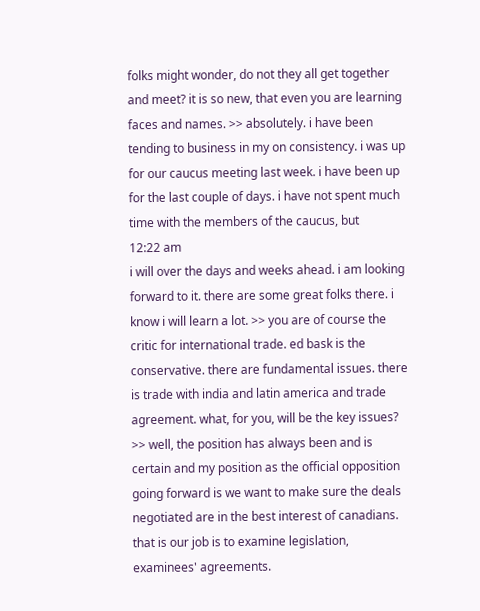folks might wonder, do not they all get together and meet? it is so new, that even you are learning faces and names. >> absolutely. i have been tending to business in my on consistency. i was up for our caucus meeting last week. i have been up for the last couple of days. i have not spent much time with the members of the caucus, but
12:22 am
i will over the days and weeks ahead. i am looking forward to it. there are some great folks there. i know i will learn a lot. >> you are of course the critic for international trade. ed bask is the conservative. there are fundamental issues. there is trade with india and latin america and trade agreement. what, for you, will be the key issues? >> well, the position has always been and is certain and my position as the official opposition going forward is we want to make sure the deals negotiated are in the best interest of canadians. that is our job is to examine legislation, examinees' agreements.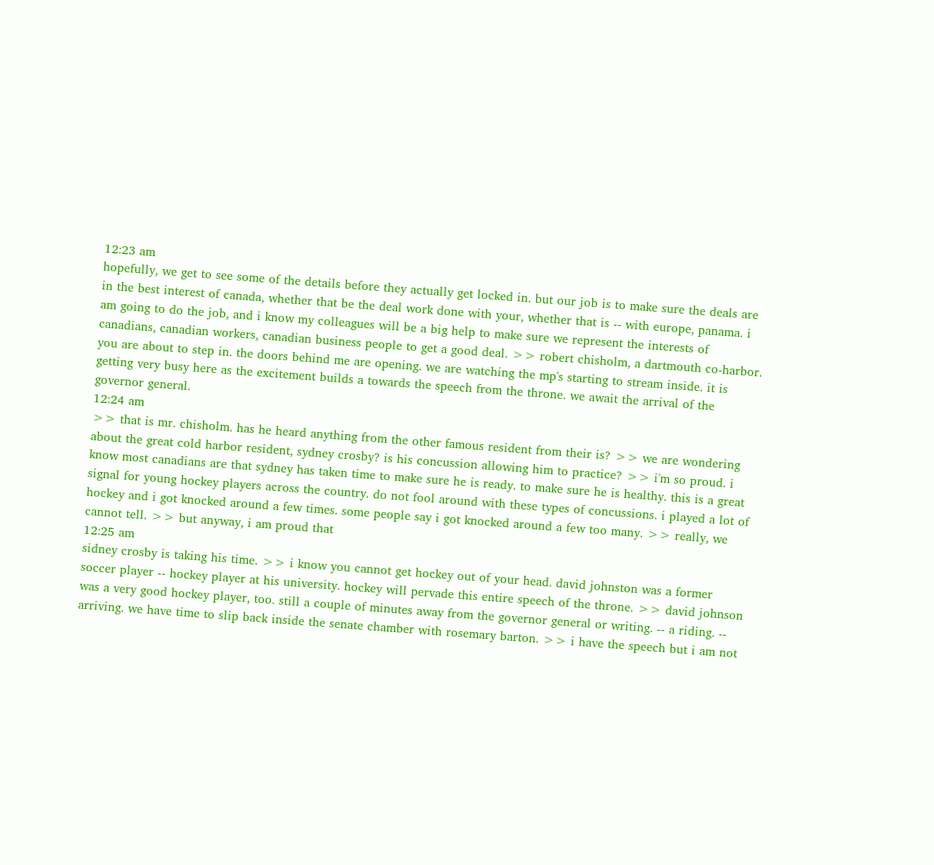12:23 am
hopefully, we get to see some of the details before they actually get locked in. but our job is to make sure the deals are in the best interest of canada, whether that be the deal work done with your, whether that is -- with europe, panama. i am going to do the job, and i know my colleagues will be a big help to make sure we represent the interests of canadians, canadian workers, canadian business people to get a good deal. >> robert chisholm, a dartmouth co-harbor. you are about to step in. the doors behind me are opening. we are watching the mp's starting to stream inside. it is getting very busy here as the excitement builds a towards the speech from the throne. we await the arrival of the governor general.
12:24 am
>> that is mr. chisholm. has he heard anything from the other famous resident from their is? >> we are wondering about the great cold harbor resident, sydney crosby? is his concussion allowing him to practice? >> i'm so proud. i know most canadians are that sydney has taken time to make sure he is ready. to make sure he is healthy. this is a great signal for young hockey players across the country. do not fool around with these types of concussions. i played a lot of hockey and i got knocked around a few times. some people say i got knocked around a few too many. >> really, we cannot tell. >> but anyway, i am proud that
12:25 am
sidney crosby is taking his time. >> i know you cannot get hockey out of your head. david johnston was a former soccer player -- hockey player at his university. hockey will pervade this entire speech of the throne. >> david johnson was a very good hockey player, too. still a couple of minutes away from the governor general or writing. -- a riding. -- arriving. we have time to slip back inside the senate chamber with rosemary barton. >> i have the speech but i am not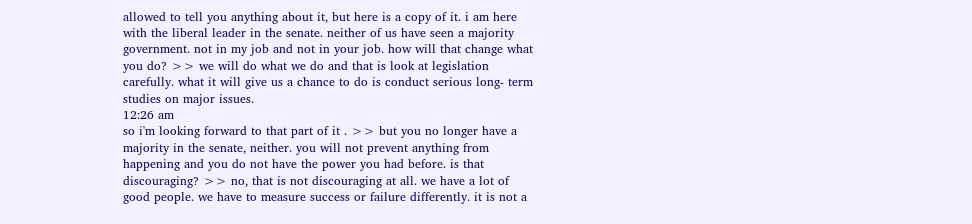allowed to tell you anything about it, but here is a copy of it. i am here with the liberal leader in the senate. neither of us have seen a majority government. not in my job and not in your job. how will that change what you do? >> we will do what we do and that is look at legislation carefully. what it will give us a chance to do is conduct serious long- term studies on major issues.
12:26 am
so i'm looking forward to that part of it . >> but you no longer have a majority in the senate, neither. you will not prevent anything from happening and you do not have the power you had before. is that discouraging? >> no, that is not discouraging at all. we have a lot of good people. we have to measure success or failure differently. it is not a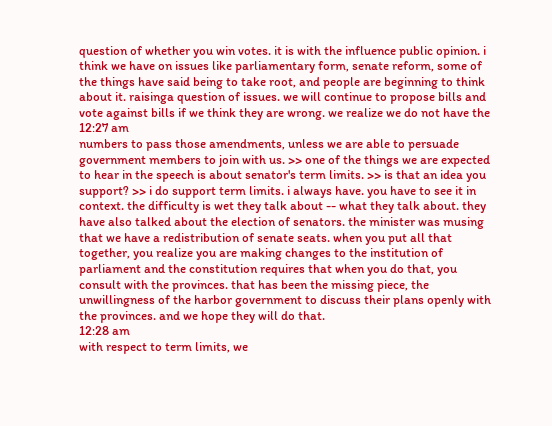question of whether you win votes. it is with the influence public opinion. i think we have on issues like parliamentary form, senate reform, some of the things have said being to take root, and people are beginning to think about it. raisinga question of issues. we will continue to propose bills and vote against bills if we think they are wrong. we realize we do not have the
12:27 am
numbers to pass those amendments, unless we are able to persuade government members to join with us. >> one of the things we are expected to hear in the speech is about senator's term limits. >> is that an idea you support? >> i do support term limits. i always have. you have to see it in context. the difficulty is wet they talk about -- what they talk about. they have also talked about the election of senators. the minister was musing that we have a redistribution of senate seats. when you put all that together, you realize you are making changes to the institution of parliament and the constitution requires that when you do that, you consult with the provinces. that has been the missing piece, the unwillingness of the harbor government to discuss their plans openly with the provinces. and we hope they will do that.
12:28 am
with respect to term limits, we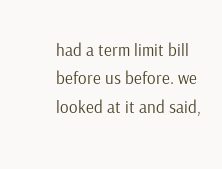had a term limit bill before us before. we looked at it and said,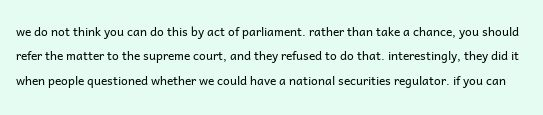we do not think you can do this by act of parliament. rather than take a chance, you should refer the matter to the supreme court, and they refused to do that. interestingly, they did it when people questioned whether we could have a national securities regulator. if you can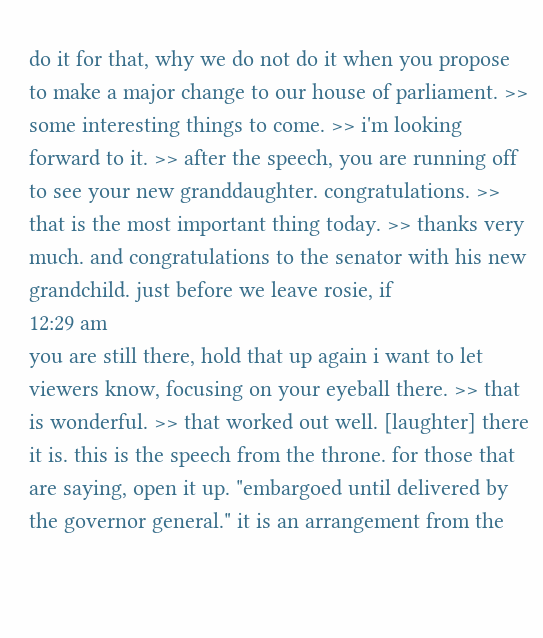do it for that, why we do not do it when you propose to make a major change to our house of parliament. >> some interesting things to come. >> i'm looking forward to it. >> after the speech, you are running off to see your new granddaughter. congratulations. >> that is the most important thing today. >> thanks very much. and congratulations to the senator with his new grandchild. just before we leave rosie, if
12:29 am
you are still there, hold that up again i want to let viewers know, focusing on your eyeball there. >> that is wonderful. >> that worked out well. [laughter] there it is. this is the speech from the throne. for those that are saying, open it up. "embargoed until delivered by the governor general." it is an arrangement from the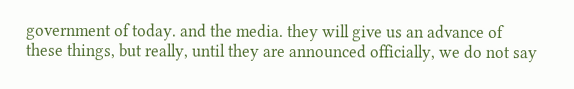government of today. and the media. they will give us an advance of these things, but really, until they are announced officially, we do not say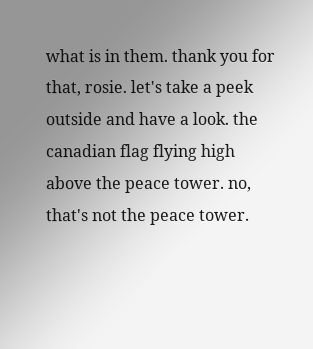what is in them. thank you for that, rosie. let's take a peek outside and have a look. the canadian flag flying high above the peace tower. no, that's not the peace tower.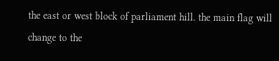the east or west block of parliament hill. the main flag will change to the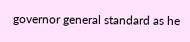governor general standard as he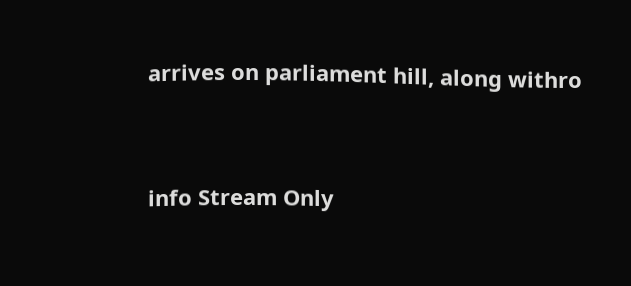arrives on parliament hill, along withro


info Stream Only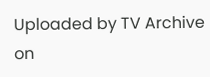Uploaded by TV Archive on